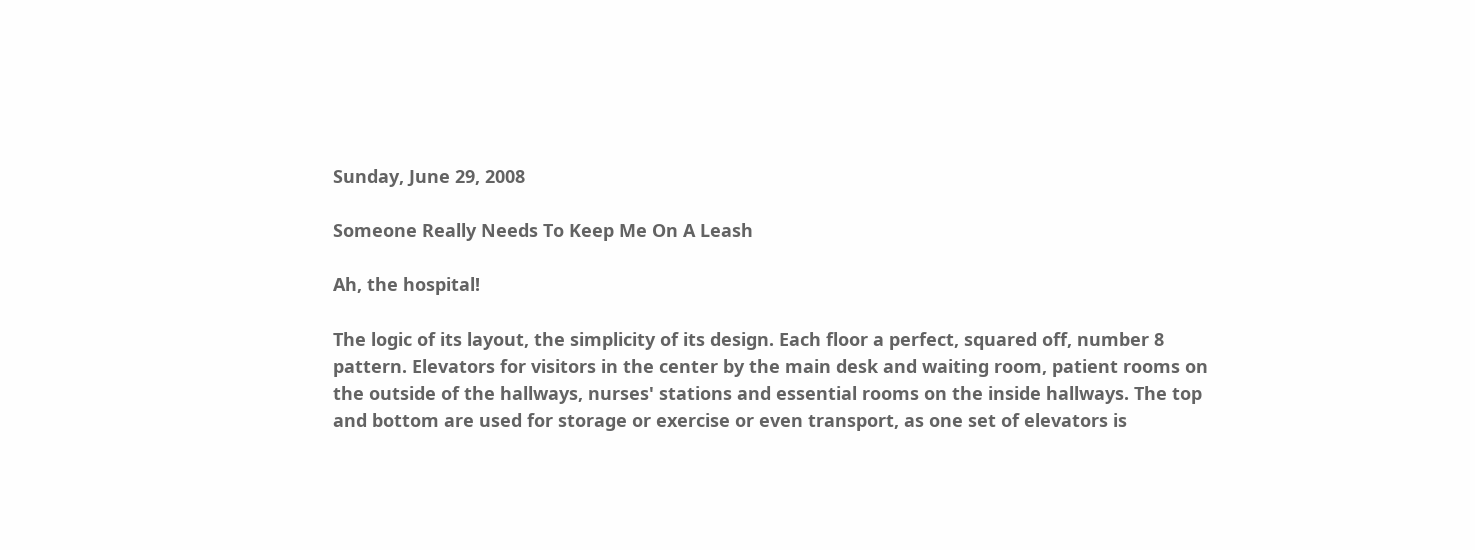Sunday, June 29, 2008

Someone Really Needs To Keep Me On A Leash

Ah, the hospital!

The logic of its layout, the simplicity of its design. Each floor a perfect, squared off, number 8 pattern. Elevators for visitors in the center by the main desk and waiting room, patient rooms on the outside of the hallways, nurses' stations and essential rooms on the inside hallways. The top and bottom are used for storage or exercise or even transport, as one set of elevators is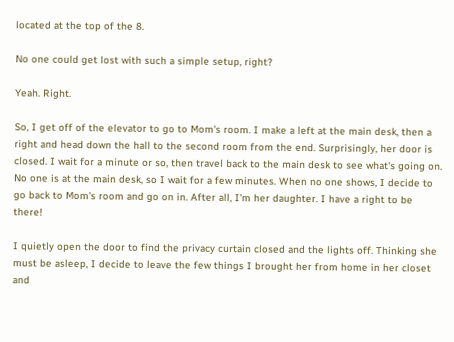located at the top of the 8.

No one could get lost with such a simple setup, right?

Yeah. Right.

So, I get off of the elevator to go to Mom's room. I make a left at the main desk, then a right and head down the hall to the second room from the end. Surprisingly, her door is closed. I wait for a minute or so, then travel back to the main desk to see what's going on. No one is at the main desk, so I wait for a few minutes. When no one shows, I decide to go back to Mom's room and go on in. After all, I'm her daughter. I have a right to be there!

I quietly open the door to find the privacy curtain closed and the lights off. Thinking she must be asleep, I decide to leave the few things I brought her from home in her closet and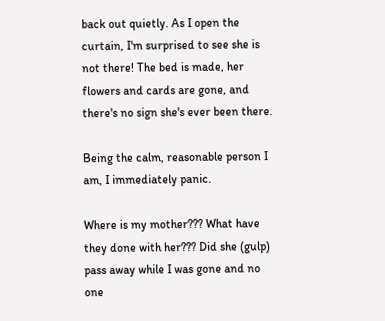back out quietly. As I open the curtain, I'm surprised to see she is not there! The bed is made, her flowers and cards are gone, and there's no sign she's ever been there.

Being the calm, reasonable person I am, I immediately panic.

Where is my mother??? What have they done with her??? Did she (gulp) pass away while I was gone and no one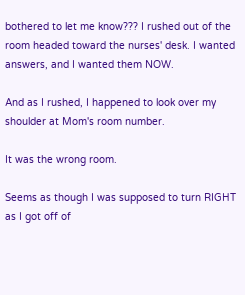bothered to let me know??? I rushed out of the room headed toward the nurses' desk. I wanted answers, and I wanted them NOW.

And as I rushed, I happened to look over my shoulder at Mom's room number.

It was the wrong room.

Seems as though I was supposed to turn RIGHT as I got off of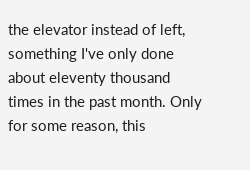the elevator instead of left, something I've only done about eleventy thousand times in the past month. Only for some reason, this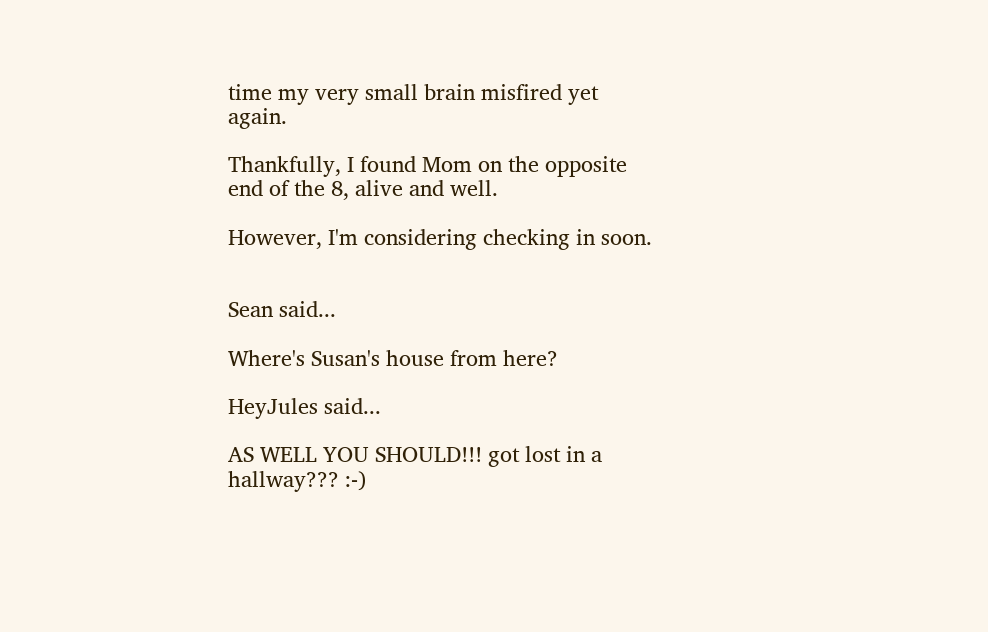time my very small brain misfired yet again.

Thankfully, I found Mom on the opposite end of the 8, alive and well.

However, I'm considering checking in soon.


Sean said...

Where's Susan's house from here?

HeyJules said...

AS WELL YOU SHOULD!!! got lost in a hallway??? :-)